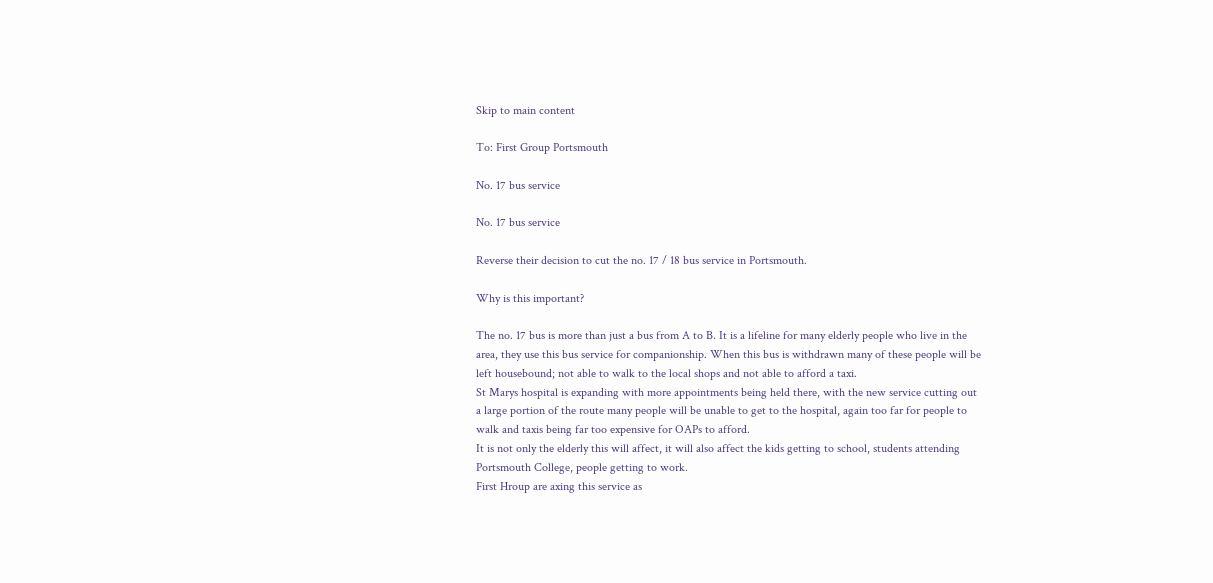Skip to main content

To: First Group Portsmouth

No. 17 bus service

No. 17 bus service

Reverse their decision to cut the no. 17 / 18 bus service in Portsmouth.

Why is this important?

The no. 17 bus is more than just a bus from A to B. It is a lifeline for many elderly people who live in the area, they use this bus service for companionship. When this bus is withdrawn many of these people will be left housebound; not able to walk to the local shops and not able to afford a taxi.
St Marys hospital is expanding with more appointments being held there, with the new service cutting out a large portion of the route many people will be unable to get to the hospital, again too far for people to walk and taxis being far too expensive for OAPs to afford.
It is not only the elderly this will affect, it will also affect the kids getting to school, students attending Portsmouth College, people getting to work.
First Hroup are axing this service as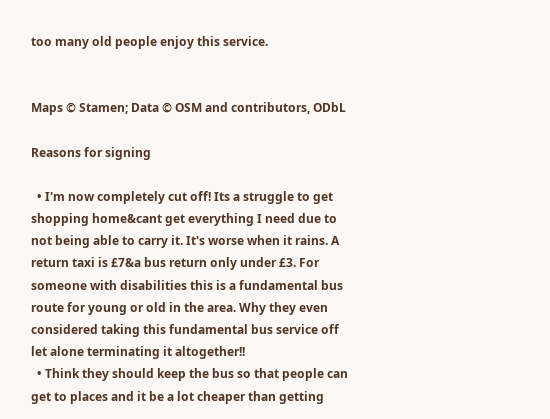too many old people enjoy this service.


Maps © Stamen; Data © OSM and contributors, ODbL

Reasons for signing

  • I'm now completely cut off! Its a struggle to get shopping home&cant get everything I need due to not being able to carry it. It's worse when it rains. A return taxi is £7&a bus return only under £3. For someone with disabilities this is a fundamental bus route for young or old in the area. Why they even considered taking this fundamental bus service off let alone terminating it altogether!!
  • Think they should keep the bus so that people can get to places and it be a lot cheaper than getting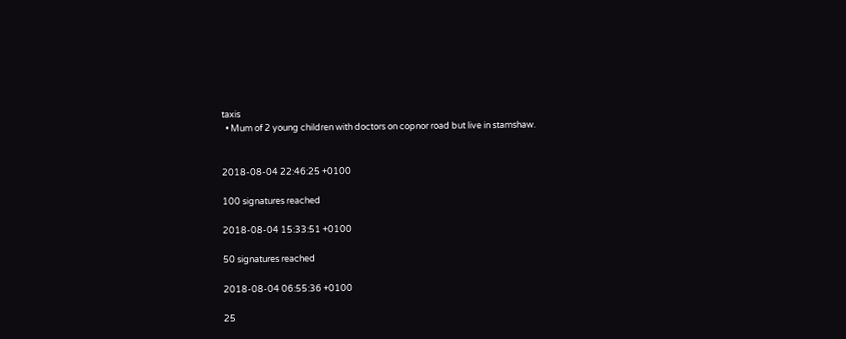taxis
  • Mum of 2 young children with doctors on copnor road but live in stamshaw.


2018-08-04 22:46:25 +0100

100 signatures reached

2018-08-04 15:33:51 +0100

50 signatures reached

2018-08-04 06:55:36 +0100

25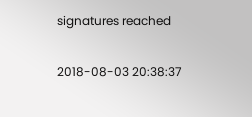signatures reached

2018-08-03 20:38:37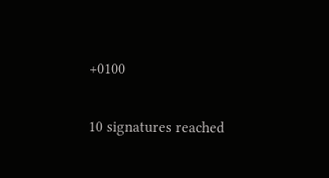+0100

10 signatures reached